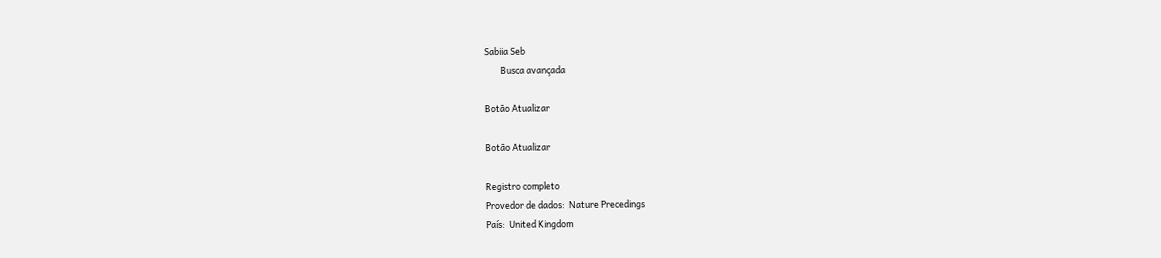Sabiia Seb
        Busca avançada

Botão Atualizar

Botão Atualizar

Registro completo
Provedor de dados:  Nature Precedings
País:  United Kingdom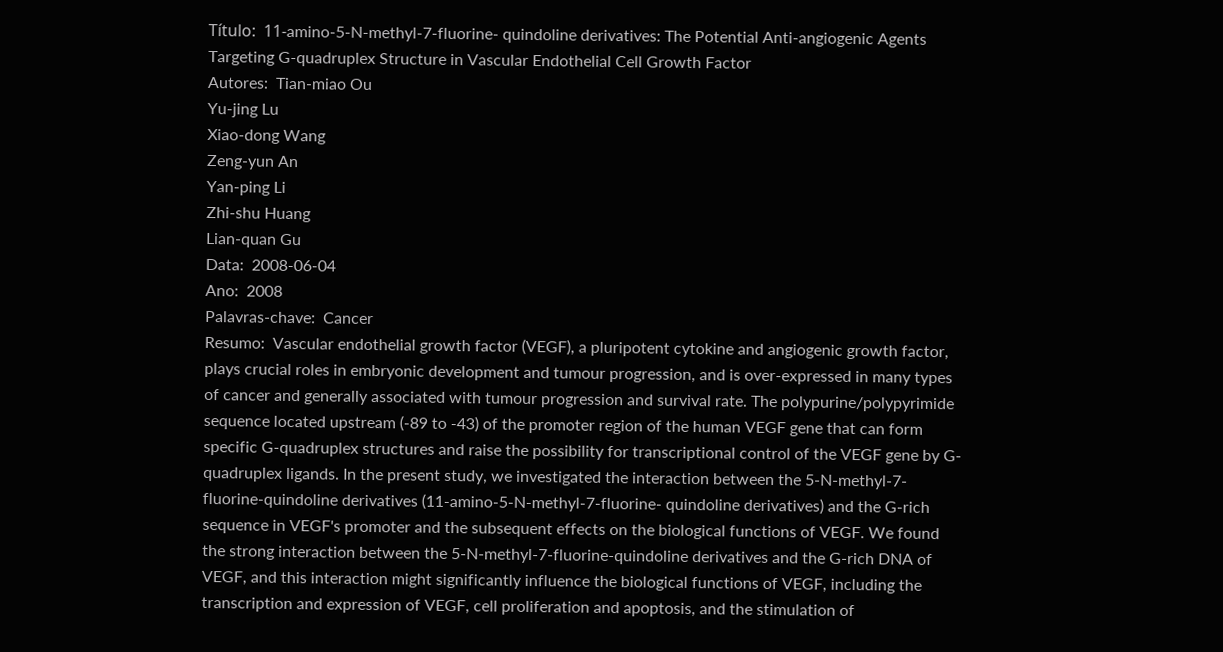Título:  11-amino-5-N-methyl-7-fluorine- quindoline derivatives: The Potential Anti-angiogenic Agents Targeting G-quadruplex Structure in Vascular Endothelial Cell Growth Factor
Autores:  Tian-miao Ou
Yu-jing Lu
Xiao-dong Wang
Zeng-yun An
Yan-ping Li
Zhi-shu Huang
Lian-quan Gu
Data:  2008-06-04
Ano:  2008
Palavras-chave:  Cancer
Resumo:  Vascular endothelial growth factor (VEGF), a pluripotent cytokine and angiogenic growth factor, plays crucial roles in embryonic development and tumour progression, and is over-expressed in many types of cancer and generally associated with tumour progression and survival rate. The polypurine/polypyrimide sequence located upstream (-89 to -43) of the promoter region of the human VEGF gene that can form specific G-quadruplex structures and raise the possibility for transcriptional control of the VEGF gene by G-quadruplex ligands. In the present study, we investigated the interaction between the 5-N-methyl-7-fluorine-quindoline derivatives (11-amino-5-N-methyl-7-fluorine- quindoline derivatives) and the G-rich sequence in VEGF's promoter and the subsequent effects on the biological functions of VEGF. We found the strong interaction between the 5-N-methyl-7-fluorine-quindoline derivatives and the G-rich DNA of VEGF, and this interaction might significantly influence the biological functions of VEGF, including the transcription and expression of VEGF, cell proliferation and apoptosis, and the stimulation of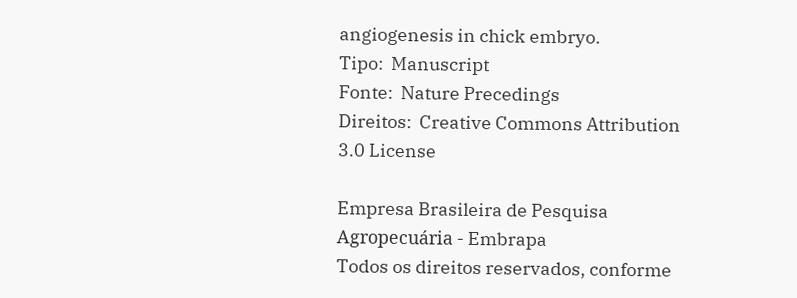angiogenesis in chick embryo.
Tipo:  Manuscript
Fonte:  Nature Precedings
Direitos:  Creative Commons Attribution 3.0 License

Empresa Brasileira de Pesquisa Agropecuária - Embrapa
Todos os direitos reservados, conforme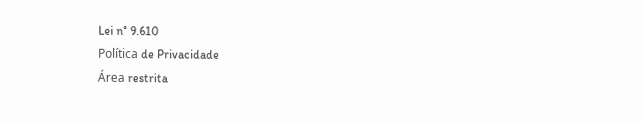Lei n° 9.610
Política de Privacidade
Área restrita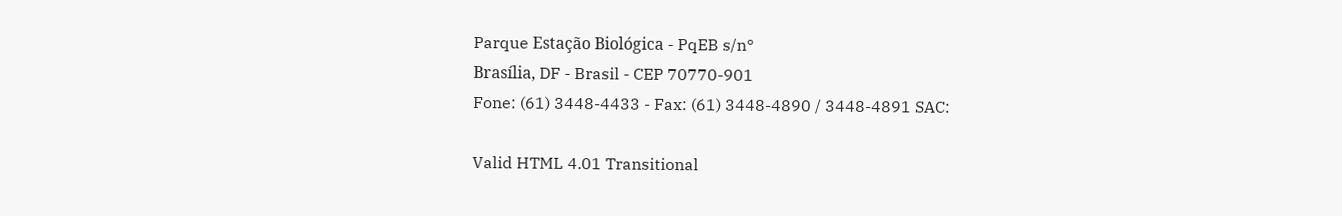Parque Estação Biológica - PqEB s/n°
Brasília, DF - Brasil - CEP 70770-901
Fone: (61) 3448-4433 - Fax: (61) 3448-4890 / 3448-4891 SAC:

Valid HTML 4.01 Transitional